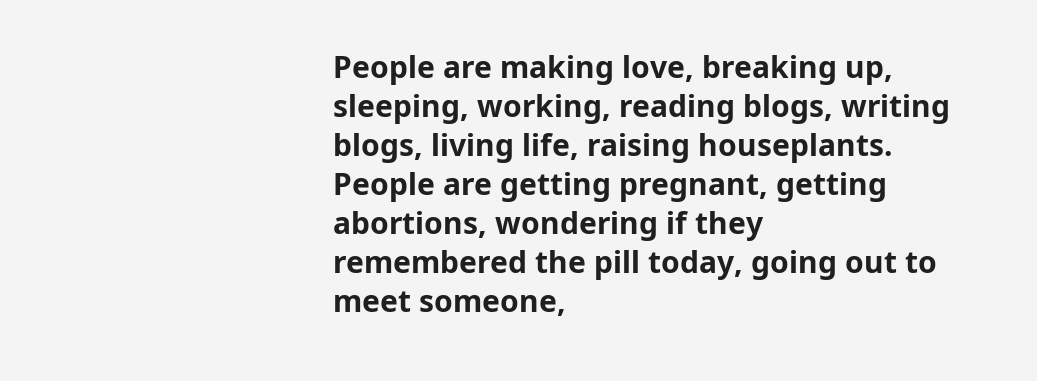People are making love, breaking up, sleeping, working, reading blogs, writing blogs, living life, raising houseplants. People are getting pregnant, getting abortions, wondering if they remembered the pill today, going out to meet someone,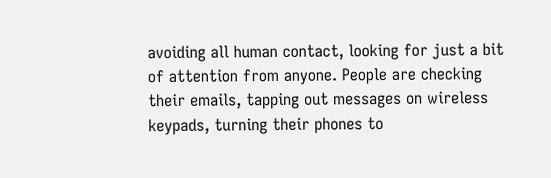avoiding all human contact, looking for just a bit of attention from anyone. People are checking their emails, tapping out messages on wireless keypads, turning their phones to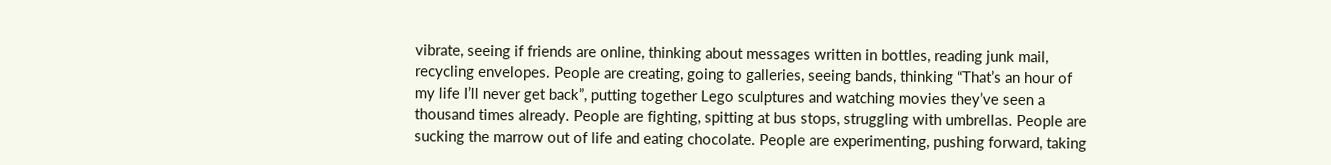vibrate, seeing if friends are online, thinking about messages written in bottles, reading junk mail, recycling envelopes. People are creating, going to galleries, seeing bands, thinking “That’s an hour of my life I’ll never get back”, putting together Lego sculptures and watching movies they’ve seen a thousand times already. People are fighting, spitting at bus stops, struggling with umbrellas. People are sucking the marrow out of life and eating chocolate. People are experimenting, pushing forward, taking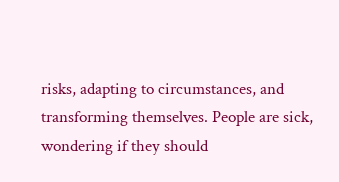risks, adapting to circumstances, and transforming themselves. People are sick, wondering if they should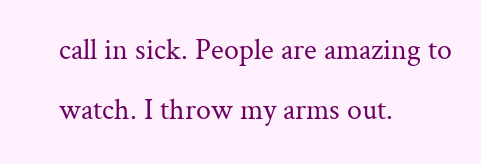call in sick. People are amazing to watch. I throw my arms out.